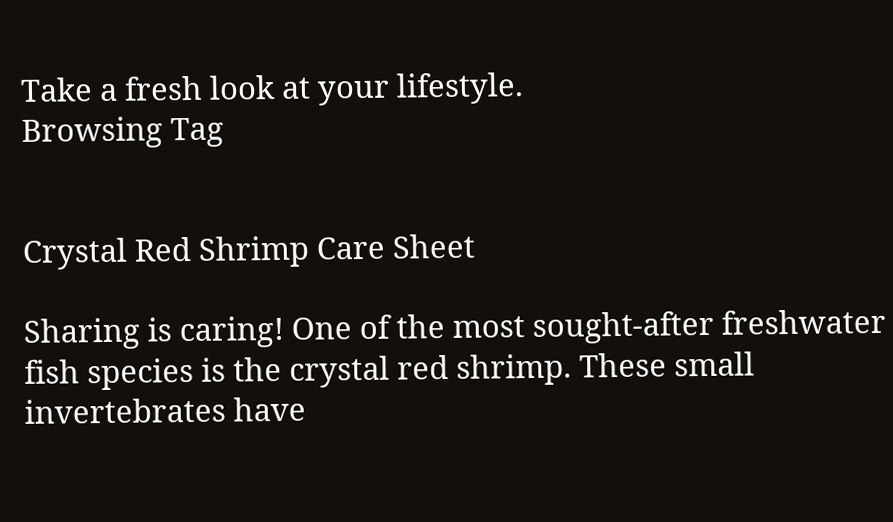Take a fresh look at your lifestyle.
Browsing Tag


Crystal Red Shrimp Care Sheet

Sharing is caring! One of the most sought-after freshwater fish species is the crystal red shrimp. These small invertebrates have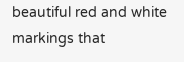beautiful red and white markings that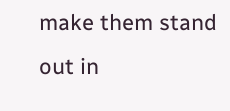make them stand out in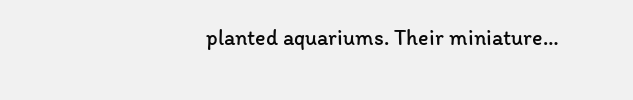planted aquariums. Their miniature…